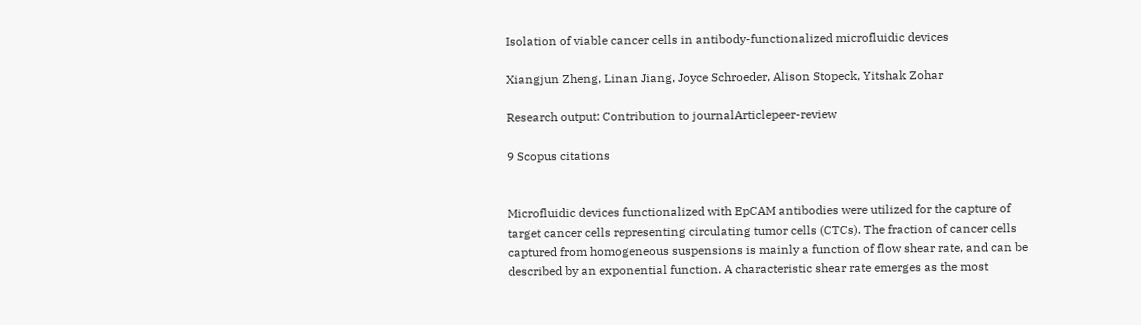Isolation of viable cancer cells in antibody-functionalized microfluidic devices

Xiangjun Zheng, Linan Jiang, Joyce Schroeder, Alison Stopeck, Yitshak Zohar

Research output: Contribution to journalArticlepeer-review

9 Scopus citations


Microfluidic devices functionalized with EpCAM antibodies were utilized for the capture of target cancer cells representing circulating tumor cells (CTCs). The fraction of cancer cells captured from homogeneous suspensions is mainly a function of flow shear rate, and can be described by an exponential function. A characteristic shear rate emerges as the most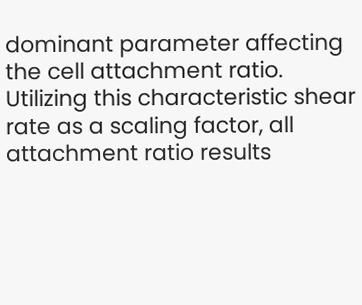dominant parameter affecting the cell attachment ratio. Utilizing this characteristic shear rate as a scaling factor, all attachment ratio results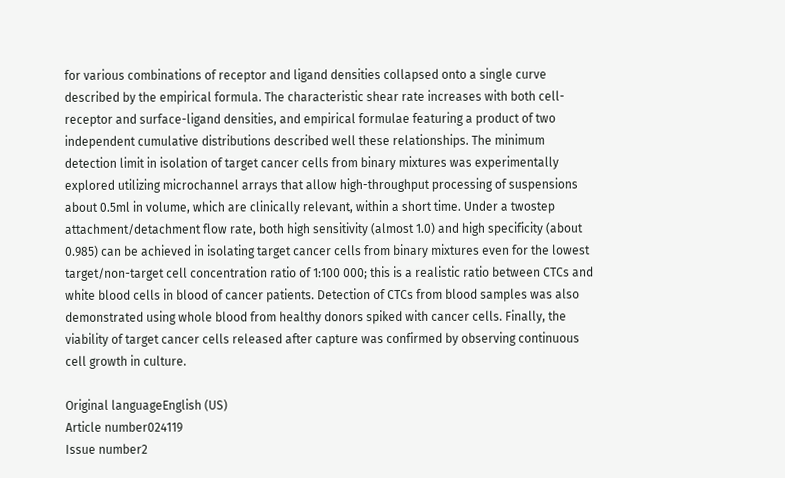for various combinations of receptor and ligand densities collapsed onto a single curve described by the empirical formula. The characteristic shear rate increases with both cell-receptor and surface-ligand densities, and empirical formulae featuring a product of two independent cumulative distributions described well these relationships. The minimum detection limit in isolation of target cancer cells from binary mixtures was experimentally explored utilizing microchannel arrays that allow high-throughput processing of suspensions about 0.5ml in volume, which are clinically relevant, within a short time. Under a twostep attachment/detachment flow rate, both high sensitivity (almost 1.0) and high specificity (about 0.985) can be achieved in isolating target cancer cells from binary mixtures even for the lowest target/non-target cell concentration ratio of 1:100 000; this is a realistic ratio between CTCs and white blood cells in blood of cancer patients. Detection of CTCs from blood samples was also demonstrated using whole blood from healthy donors spiked with cancer cells. Finally, the viability of target cancer cells released after capture was confirmed by observing continuous cell growth in culture.

Original languageEnglish (US)
Article number024119
Issue number2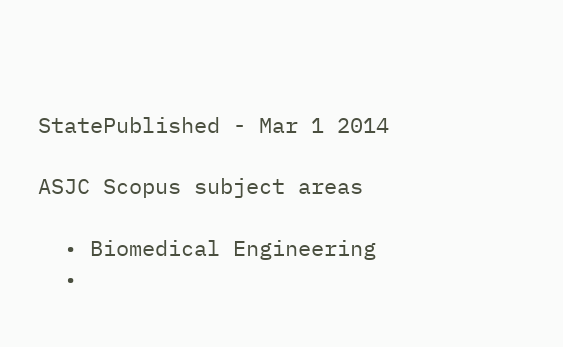StatePublished - Mar 1 2014

ASJC Scopus subject areas

  • Biomedical Engineering
  •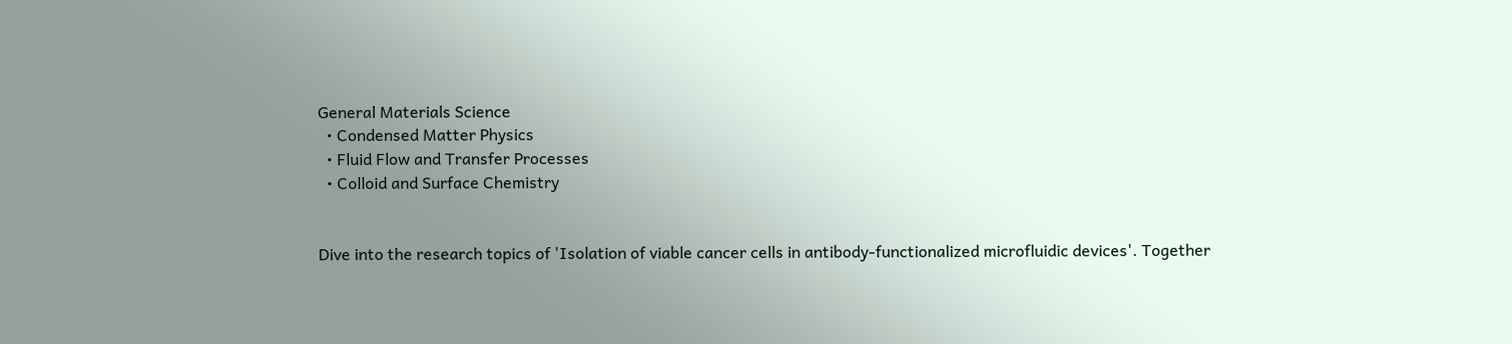General Materials Science
  • Condensed Matter Physics
  • Fluid Flow and Transfer Processes
  • Colloid and Surface Chemistry


Dive into the research topics of 'Isolation of viable cancer cells in antibody-functionalized microfluidic devices'. Together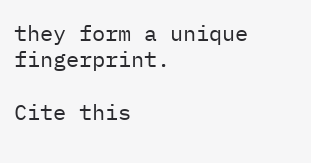they form a unique fingerprint.

Cite this